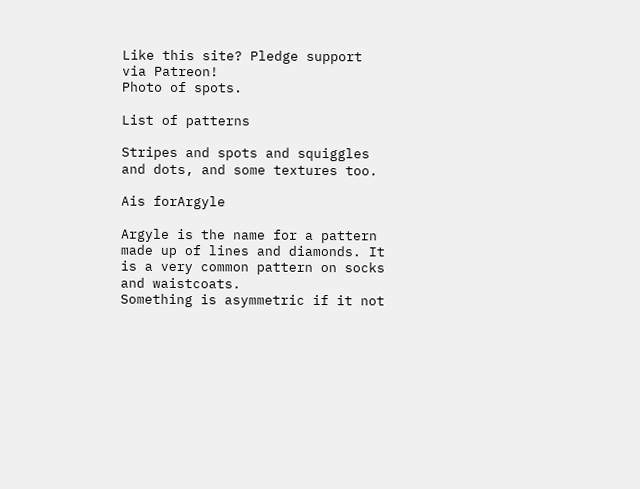Like this site? Pledge support via Patreon!
Photo of spots.

List of patterns

Stripes and spots and squiggles and dots, and some textures too.

Ais forArgyle

Argyle is the name for a pattern made up of lines and diamonds. It is a very common pattern on socks and waistcoats.
Something is asymmetric if it not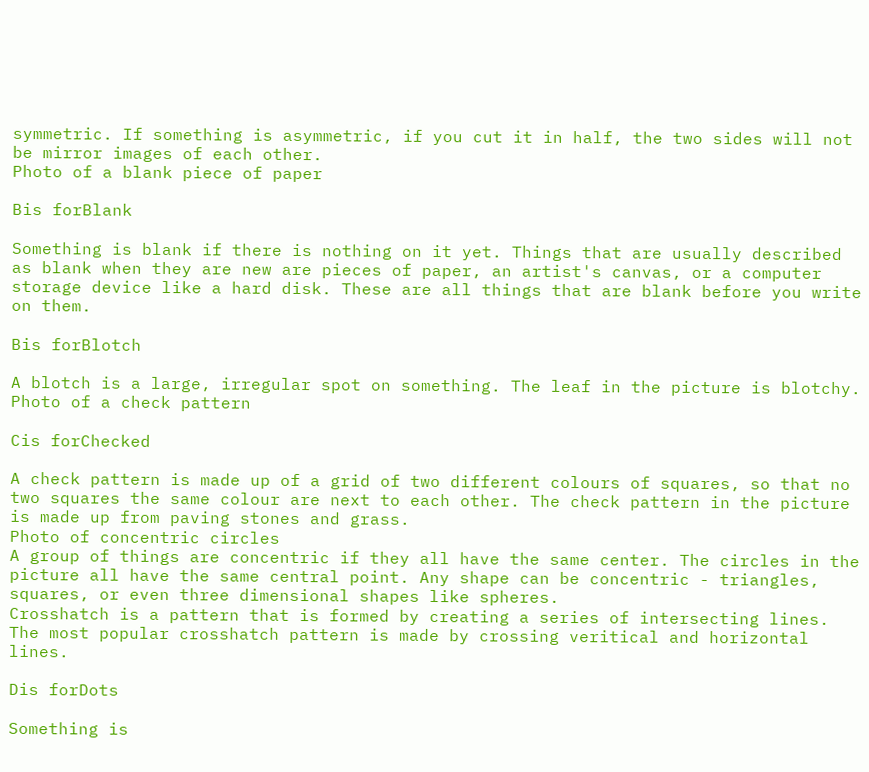symmetric. If something is asymmetric, if you cut it in half, the two sides will not be mirror images of each other.
Photo of a blank piece of paper

Bis forBlank

Something is blank if there is nothing on it yet. Things that are usually described as blank when they are new are pieces of paper, an artist's canvas, or a computer storage device like a hard disk. These are all things that are blank before you write on them.

Bis forBlotch

A blotch is a large, irregular spot on something. The leaf in the picture is blotchy.
Photo of a check pattern

Cis forChecked

A check pattern is made up of a grid of two different colours of squares, so that no two squares the same colour are next to each other. The check pattern in the picture is made up from paving stones and grass.
Photo of concentric circles
A group of things are concentric if they all have the same center. The circles in the picture all have the same central point. Any shape can be concentric - triangles, squares, or even three dimensional shapes like spheres.
Crosshatch is a pattern that is formed by creating a series of intersecting lines. The most popular crosshatch pattern is made by crossing veritical and horizontal lines.

Dis forDots

Something is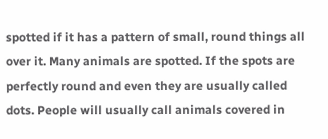spotted if it has a pattern of small, round things all over it. Many animals are spotted. If the spots are perfectly round and even they are usually called dots. People will usually call animals covered in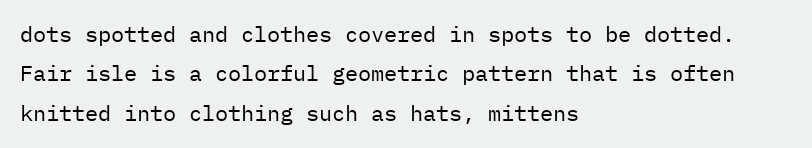dots spotted and clothes covered in spots to be dotted.
Fair isle is a colorful geometric pattern that is often knitted into clothing such as hats, mittens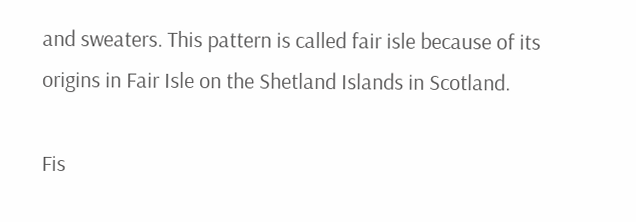and sweaters. This pattern is called fair isle because of its origins in Fair Isle on the Shetland Islands in Scotland.

Fis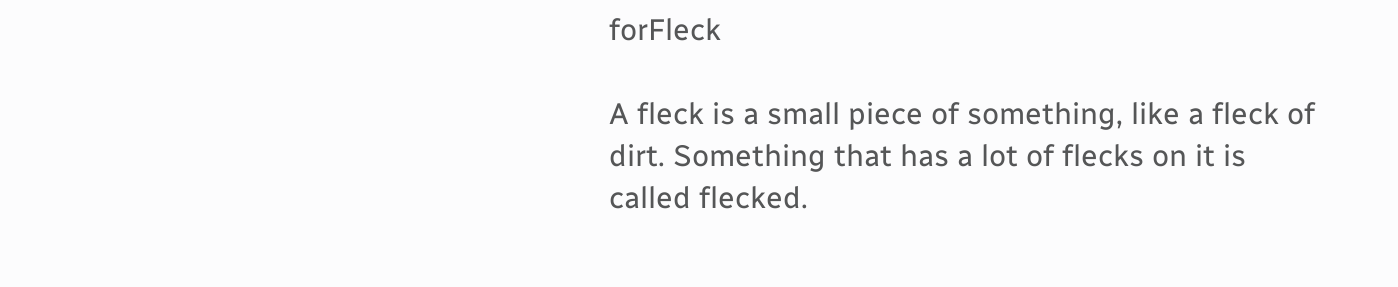forFleck

A fleck is a small piece of something, like a fleck of dirt. Something that has a lot of flecks on it is called flecked.